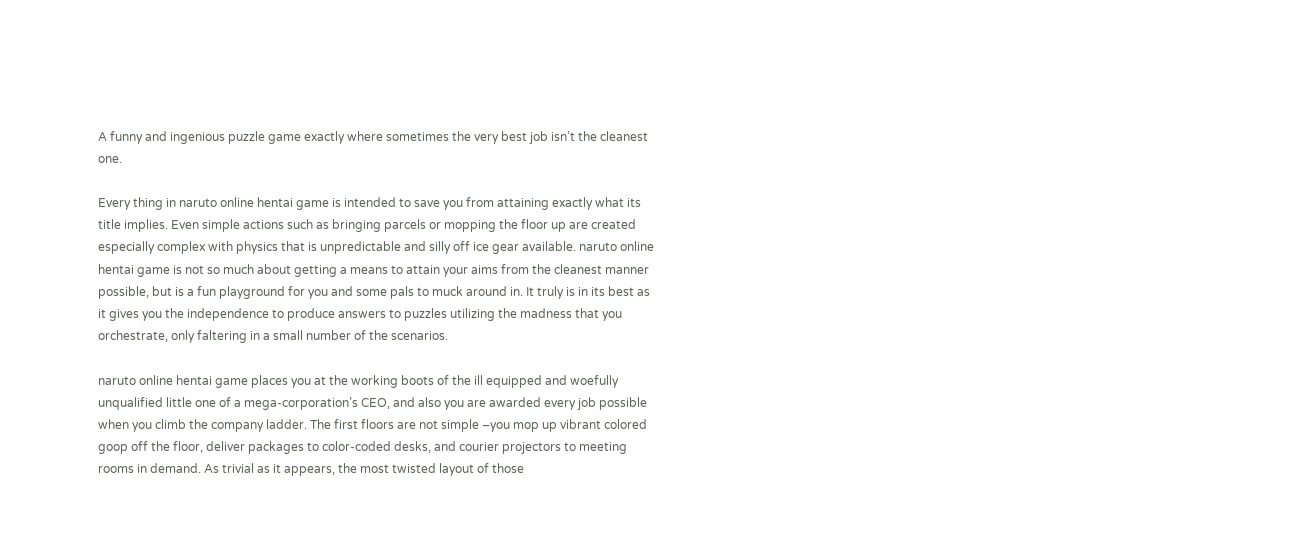A funny and ingenious puzzle game exactly where sometimes the very best job isn’t the cleanest one.

Every thing in naruto online hentai game is intended to save you from attaining exactly what its title implies. Even simple actions such as bringing parcels or mopping the floor up are created especially complex with physics that is unpredictable and silly off ice gear available. naruto online hentai game is not so much about getting a means to attain your aims from the cleanest manner possible, but is a fun playground for you and some pals to muck around in. It truly is in its best as it gives you the independence to produce answers to puzzles utilizing the madness that you orchestrate, only faltering in a small number of the scenarios.

naruto online hentai game places you at the working boots of the ill equipped and woefully unqualified little one of a mega-corporation’s CEO, and also you are awarded every job possible when you climb the company ladder. The first floors are not simple –you mop up vibrant colored goop off the floor, deliver packages to color-coded desks, and courier projectors to meeting rooms in demand. As trivial as it appears, the most twisted layout of those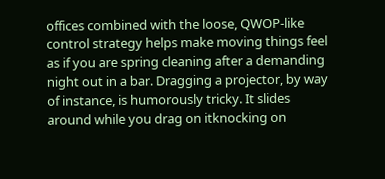offices combined with the loose, QWOP-like control strategy helps make moving things feel as if you are spring cleaning after a demanding night out in a bar. Dragging a projector, by way of instance, is humorously tricky. It slides around while you drag on itknocking on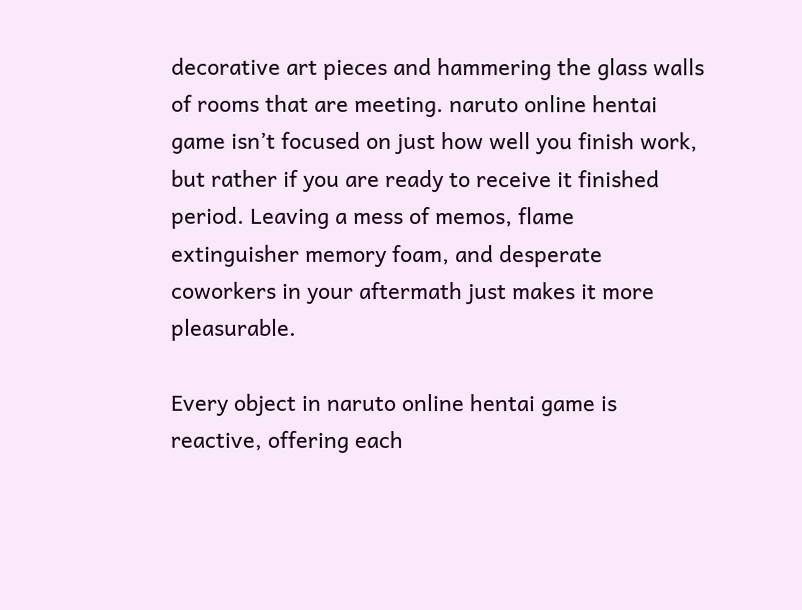decorative art pieces and hammering the glass walls of rooms that are meeting. naruto online hentai game isn’t focused on just how well you finish work, but rather if you are ready to receive it finished period. Leaving a mess of memos, flame extinguisher memory foam, and desperate coworkers in your aftermath just makes it more pleasurable.

Every object in naruto online hentai game is reactive, offering each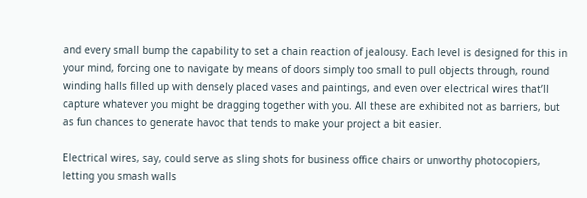and every small bump the capability to set a chain reaction of jealousy. Each level is designed for this in your mind, forcing one to navigate by means of doors simply too small to pull objects through, round winding halls filled up with densely placed vases and paintings, and even over electrical wires that’ll capture whatever you might be dragging together with you. All these are exhibited not as barriers, but as fun chances to generate havoc that tends to make your project a bit easier.

Electrical wires, say, could serve as sling shots for business office chairs or unworthy photocopiers, letting you smash walls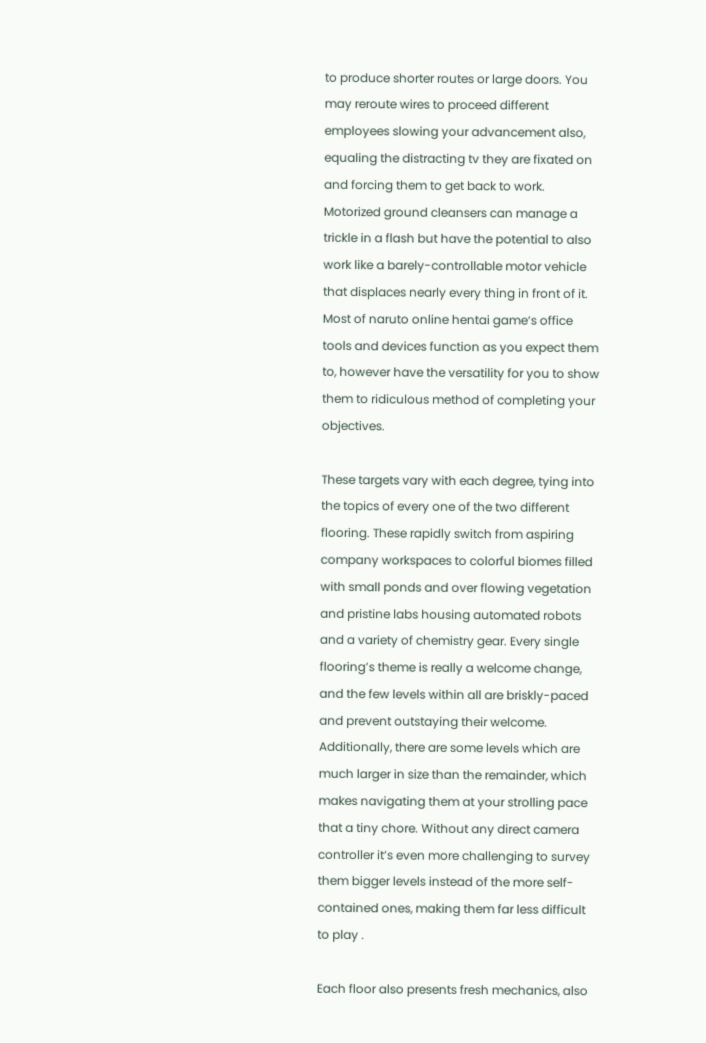to produce shorter routes or large doors. You may reroute wires to proceed different employees slowing your advancement also, equaling the distracting tv they are fixated on and forcing them to get back to work. Motorized ground cleansers can manage a trickle in a flash but have the potential to also work like a barely-controllable motor vehicle that displaces nearly every thing in front of it. Most of naruto online hentai game‘s office tools and devices function as you expect them to, however have the versatility for you to show them to ridiculous method of completing your objectives.

These targets vary with each degree, tying into the topics of every one of the two different flooring. These rapidly switch from aspiring company workspaces to colorful biomes filled with small ponds and over flowing vegetation and pristine labs housing automated robots and a variety of chemistry gear. Every single flooring’s theme is really a welcome change, and the few levels within all are briskly-paced and prevent outstaying their welcome. Additionally, there are some levels which are much larger in size than the remainder, which makes navigating them at your strolling pace that a tiny chore. Without any direct camera controller it’s even more challenging to survey them bigger levels instead of the more self-contained ones, making them far less difficult to play .

Each floor also presents fresh mechanics, also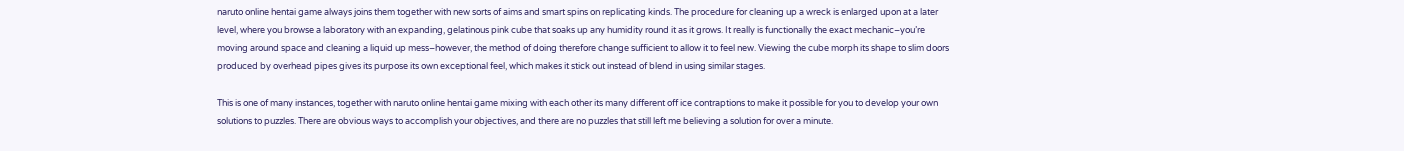naruto online hentai game always joins them together with new sorts of aims and smart spins on replicating kinds. The procedure for cleaning up a wreck is enlarged upon at a later level, where you browse a laboratory with an expanding, gelatinous pink cube that soaks up any humidity round it as it grows. It really is functionally the exact mechanic–you’re moving around space and cleaning a liquid up mess–however, the method of doing therefore change sufficient to allow it to feel new. Viewing the cube morph its shape to slim doors produced by overhead pipes gives its purpose its own exceptional feel, which makes it stick out instead of blend in using similar stages.

This is one of many instances, together with naruto online hentai game mixing with each other its many different off ice contraptions to make it possible for you to develop your own solutions to puzzles. There are obvious ways to accomplish your objectives, and there are no puzzles that still left me believing a solution for over a minute.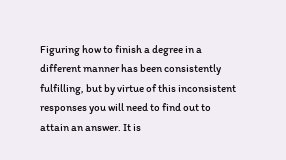Figuring how to finish a degree in a different manner has been consistently fulfilling, but by virtue of this inconsistent responses you will need to find out to attain an answer. It is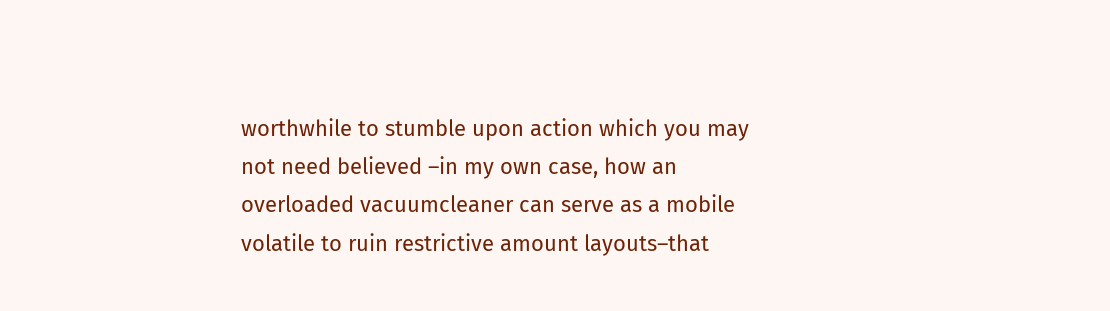worthwhile to stumble upon action which you may not need believed –in my own case, how an overloaded vacuumcleaner can serve as a mobile volatile to ruin restrictive amount layouts–that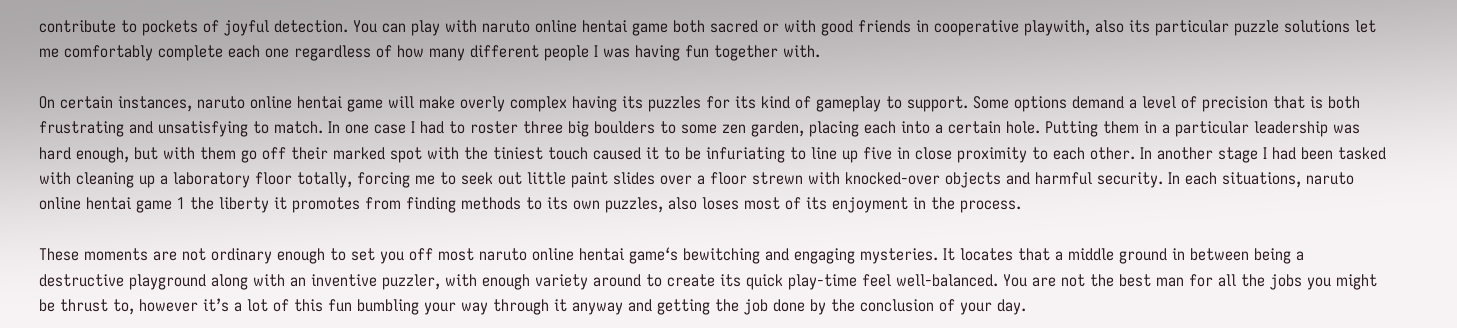contribute to pockets of joyful detection. You can play with naruto online hentai game both sacred or with good friends in cooperative playwith, also its particular puzzle solutions let me comfortably complete each one regardless of how many different people I was having fun together with.

On certain instances, naruto online hentai game will make overly complex having its puzzles for its kind of gameplay to support. Some options demand a level of precision that is both frustrating and unsatisfying to match. In one case I had to roster three big boulders to some zen garden, placing each into a certain hole. Putting them in a particular leadership was hard enough, but with them go off their marked spot with the tiniest touch caused it to be infuriating to line up five in close proximity to each other. In another stage I had been tasked with cleaning up a laboratory floor totally, forcing me to seek out little paint slides over a floor strewn with knocked-over objects and harmful security. In each situations, naruto online hentai game 1 the liberty it promotes from finding methods to its own puzzles, also loses most of its enjoyment in the process.

These moments are not ordinary enough to set you off most naruto online hentai game‘s bewitching and engaging mysteries. It locates that a middle ground in between being a destructive playground along with an inventive puzzler, with enough variety around to create its quick play-time feel well-balanced. You are not the best man for all the jobs you might be thrust to, however it’s a lot of this fun bumbling your way through it anyway and getting the job done by the conclusion of your day.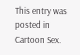This entry was posted in Cartoon Sex.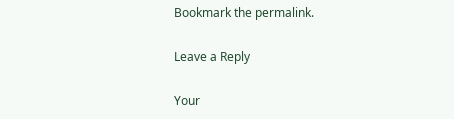Bookmark the permalink.

Leave a Reply

Your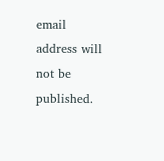email address will not be published.